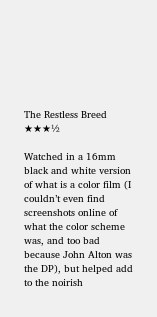The Restless Breed ★★★½

Watched in a 16mm black and white version of what is a color film (I couldn’t even find screenshots online of what the color scheme was, and too bad because John Alton was the DP), but helped add to the noirish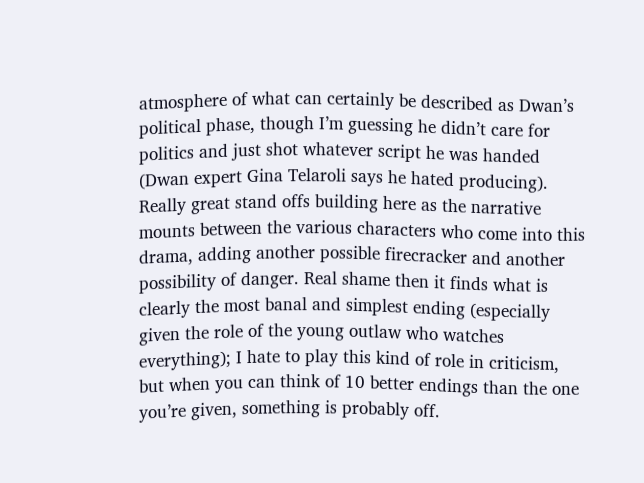atmosphere of what can certainly be described as Dwan’s political phase, though I’m guessing he didn’t care for politics and just shot whatever script he was handed (Dwan expert Gina Telaroli says he hated producing). Really great stand offs building here as the narrative mounts between the various characters who come into this drama, adding another possible firecracker and another possibility of danger. Real shame then it finds what is clearly the most banal and simplest ending (especially given the role of the young outlaw who watches everything); I hate to play this kind of role in criticism, but when you can think of 10 better endings than the one you’re given, something is probably off.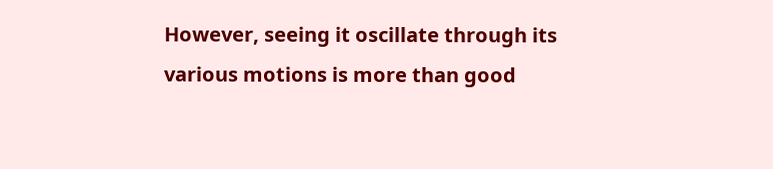However, seeing it oscillate through its various motions is more than good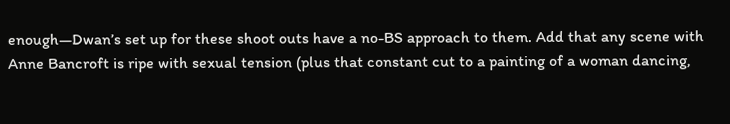enough—Dwan’s set up for these shoot outs have a no-BS approach to them. Add that any scene with Anne Bancroft is ripe with sexual tension (plus that constant cut to a painting of a woman dancing,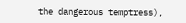the dangerous temptress),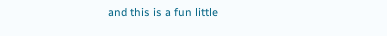and this is a fun little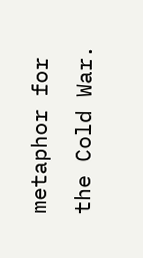metaphor for the Cold War.